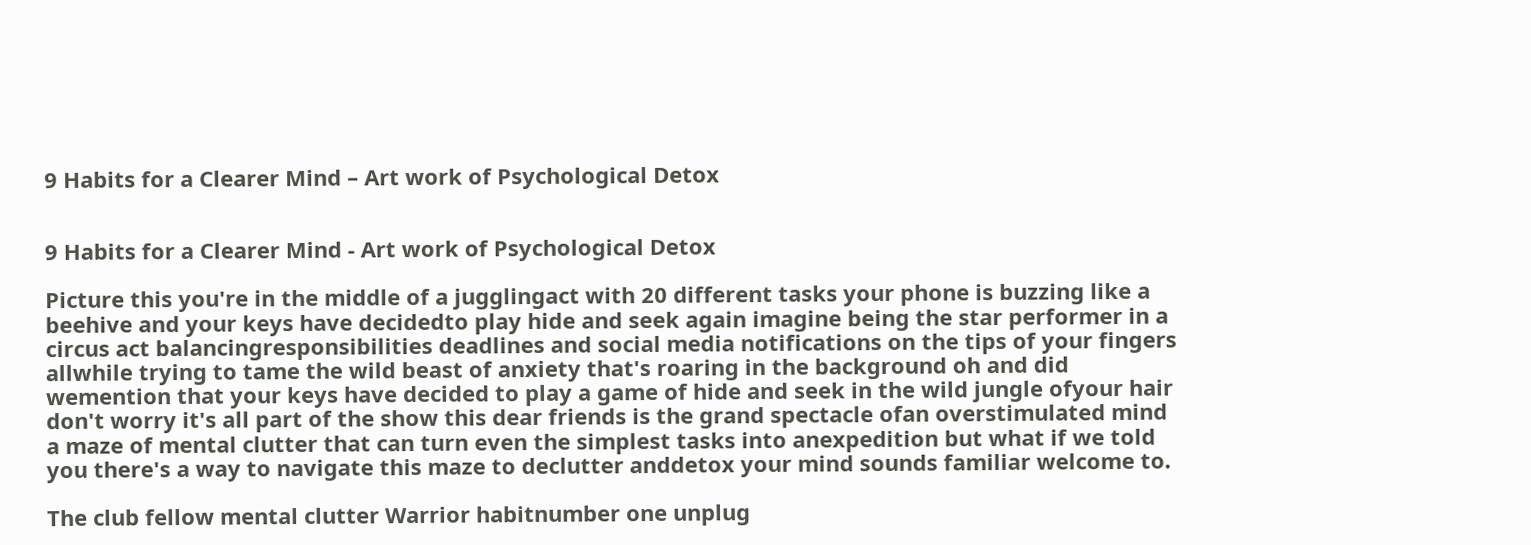9 Habits for a Clearer Mind – Art work of Psychological Detox


9 Habits for a Clearer Mind - Art work of Psychological Detox

Picture this you're in the middle of a jugglingact with 20 different tasks your phone is buzzing like a beehive and your keys have decidedto play hide and seek again imagine being the star performer in a circus act balancingresponsibilities deadlines and social media notifications on the tips of your fingers allwhile trying to tame the wild beast of anxiety that's roaring in the background oh and did wemention that your keys have decided to play a game of hide and seek in the wild jungle ofyour hair don't worry it's all part of the show this dear friends is the grand spectacle ofan overstimulated mind a maze of mental clutter that can turn even the simplest tasks into anexpedition but what if we told you there's a way to navigate this maze to declutter anddetox your mind sounds familiar welcome to.

The club fellow mental clutter Warrior habitnumber one unplug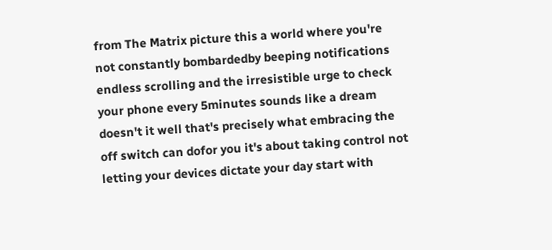from The Matrix picture this a world where you're not constantly bombardedby beeping notifications endless scrolling and the irresistible urge to check your phone every 5minutes sounds like a dream doesn't it well that's precisely what embracing the off switch can dofor you it's about taking control not letting your devices dictate your day start with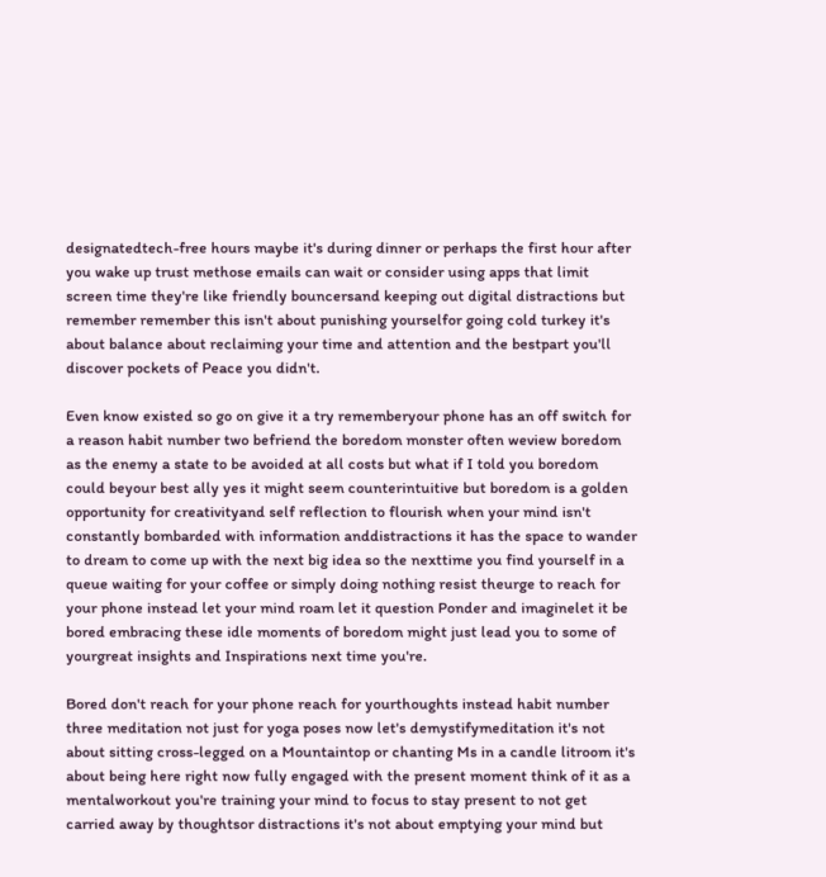designatedtech-free hours maybe it's during dinner or perhaps the first hour after you wake up trust methose emails can wait or consider using apps that limit screen time they're like friendly bouncersand keeping out digital distractions but remember remember this isn't about punishing yourselfor going cold turkey it's about balance about reclaiming your time and attention and the bestpart you'll discover pockets of Peace you didn't.

Even know existed so go on give it a try rememberyour phone has an off switch for a reason habit number two befriend the boredom monster often weview boredom as the enemy a state to be avoided at all costs but what if I told you boredom could beyour best ally yes it might seem counterintuitive but boredom is a golden opportunity for creativityand self reflection to flourish when your mind isn't constantly bombarded with information anddistractions it has the space to wander to dream to come up with the next big idea so the nexttime you find yourself in a queue waiting for your coffee or simply doing nothing resist theurge to reach for your phone instead let your mind roam let it question Ponder and imaginelet it be bored embracing these idle moments of boredom might just lead you to some of yourgreat insights and Inspirations next time you're.

Bored don't reach for your phone reach for yourthoughts instead habit number three meditation not just for yoga poses now let's demystifymeditation it's not about sitting cross-legged on a Mountaintop or chanting Ms in a candle litroom it's about being here right now fully engaged with the present moment think of it as a mentalworkout you're training your mind to focus to stay present to not get carried away by thoughtsor distractions it's not about emptying your mind but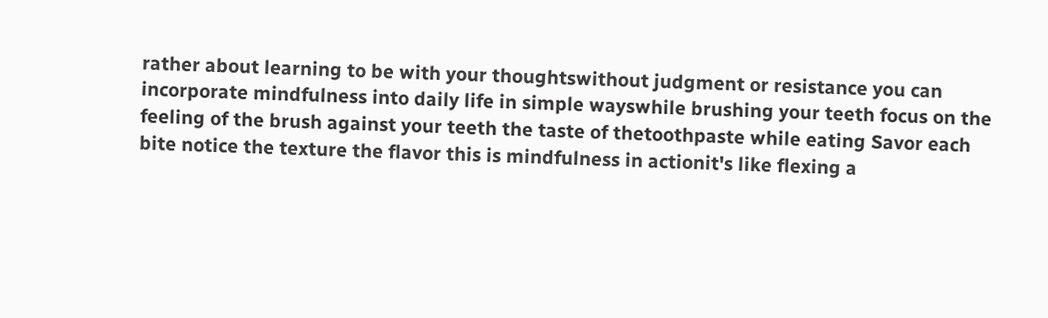rather about learning to be with your thoughtswithout judgment or resistance you can incorporate mindfulness into daily life in simple wayswhile brushing your teeth focus on the feeling of the brush against your teeth the taste of thetoothpaste while eating Savor each bite notice the texture the flavor this is mindfulness in actionit's like flexing a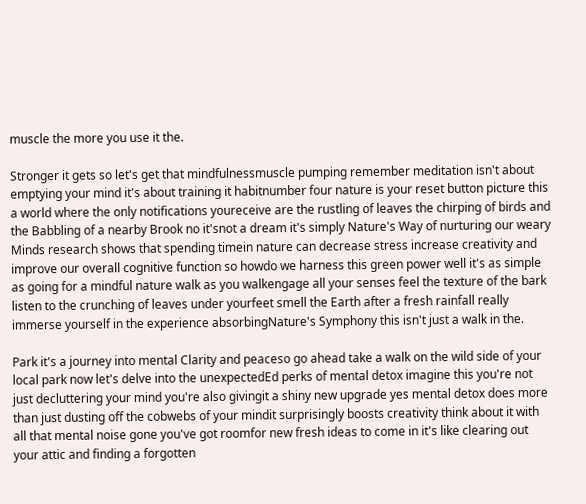muscle the more you use it the.

Stronger it gets so let's get that mindfulnessmuscle pumping remember meditation isn't about emptying your mind it's about training it habitnumber four nature is your reset button picture this a world where the only notifications youreceive are the rustling of leaves the chirping of birds and the Babbling of a nearby Brook no it'snot a dream it's simply Nature's Way of nurturing our weary Minds research shows that spending timein nature can decrease stress increase creativity and improve our overall cognitive function so howdo we harness this green power well it's as simple as going for a mindful nature walk as you walkengage all your senses feel the texture of the bark listen to the crunching of leaves under yourfeet smell the Earth after a fresh rainfall really immerse yourself in the experience absorbingNature's Symphony this isn't just a walk in the.

Park it's a journey into mental Clarity and peaceso go ahead take a walk on the wild side of your local park now let's delve into the unexpectedEd perks of mental detox imagine this you're not just decluttering your mind you're also givingit a shiny new upgrade yes mental detox does more than just dusting off the cobwebs of your mindit surprisingly boosts creativity think about it with all that mental noise gone you've got roomfor new fresh ideas to come in it's like clearing out your attic and finding a forgotten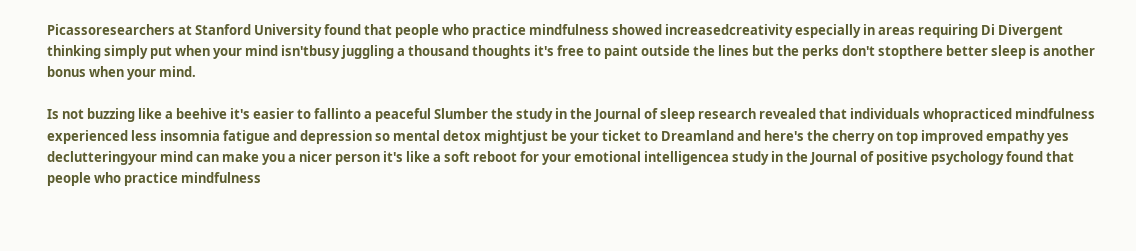Picassoresearchers at Stanford University found that people who practice mindfulness showed increasedcreativity especially in areas requiring Di Divergent thinking simply put when your mind isn'tbusy juggling a thousand thoughts it's free to paint outside the lines but the perks don't stopthere better sleep is another bonus when your mind.

Is not buzzing like a beehive it's easier to fallinto a peaceful Slumber the study in the Journal of sleep research revealed that individuals whopracticed mindfulness experienced less insomnia fatigue and depression so mental detox mightjust be your ticket to Dreamland and here's the cherry on top improved empathy yes declutteringyour mind can make you a nicer person it's like a soft reboot for your emotional intelligencea study in the Journal of positive psychology found that people who practice mindfulness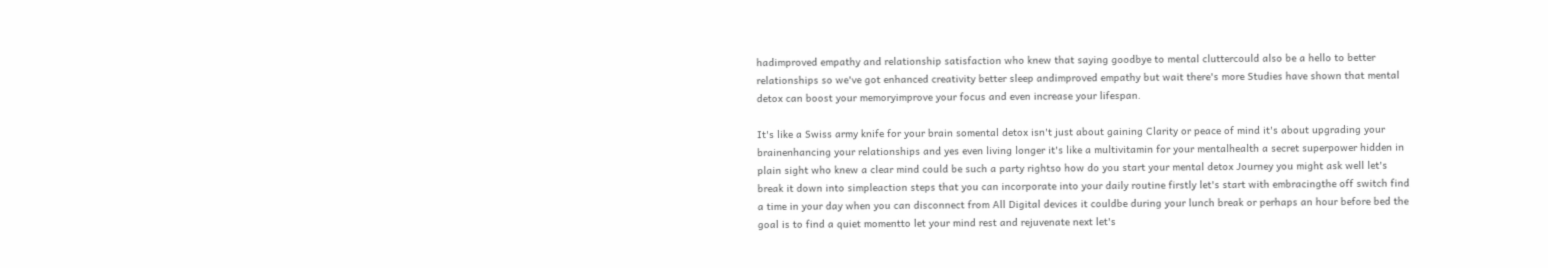hadimproved empathy and relationship satisfaction who knew that saying goodbye to mental cluttercould also be a hello to better relationships so we've got enhanced creativity better sleep andimproved empathy but wait there's more Studies have shown that mental detox can boost your memoryimprove your focus and even increase your lifespan.

It's like a Swiss army knife for your brain somental detox isn't just about gaining Clarity or peace of mind it's about upgrading your brainenhancing your relationships and yes even living longer it's like a multivitamin for your mentalhealth a secret superpower hidden in plain sight who knew a clear mind could be such a party rightso how do you start your mental detox Journey you might ask well let's break it down into simpleaction steps that you can incorporate into your daily routine firstly let's start with embracingthe off switch find a time in your day when you can disconnect from All Digital devices it couldbe during your lunch break or perhaps an hour before bed the goal is to find a quiet momentto let your mind rest and rejuvenate next let's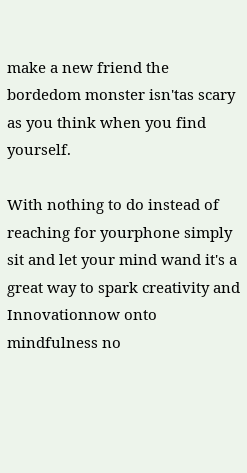make a new friend the bordedom monster isn'tas scary as you think when you find yourself.

With nothing to do instead of reaching for yourphone simply sit and let your mind wand it's a great way to spark creativity and Innovationnow onto mindfulness no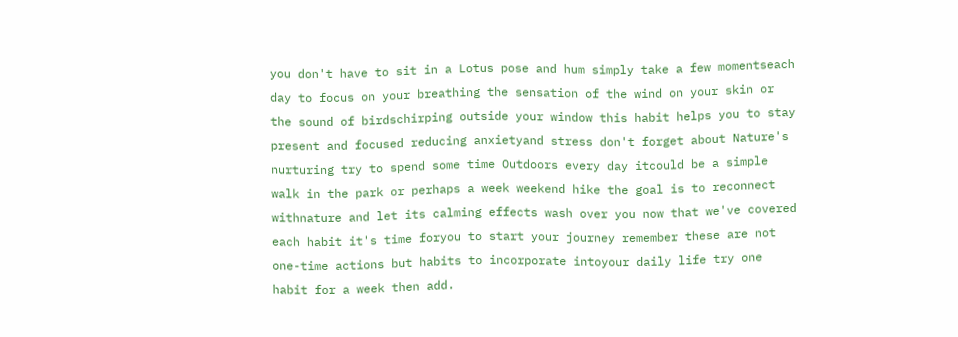you don't have to sit in a Lotus pose and hum simply take a few momentseach day to focus on your breathing the sensation of the wind on your skin or the sound of birdschirping outside your window this habit helps you to stay present and focused reducing anxietyand stress don't forget about Nature's nurturing try to spend some time Outdoors every day itcould be a simple walk in the park or perhaps a week weekend hike the goal is to reconnect withnature and let its calming effects wash over you now that we've covered each habit it's time foryou to start your journey remember these are not one-time actions but habits to incorporate intoyour daily life try one habit for a week then add.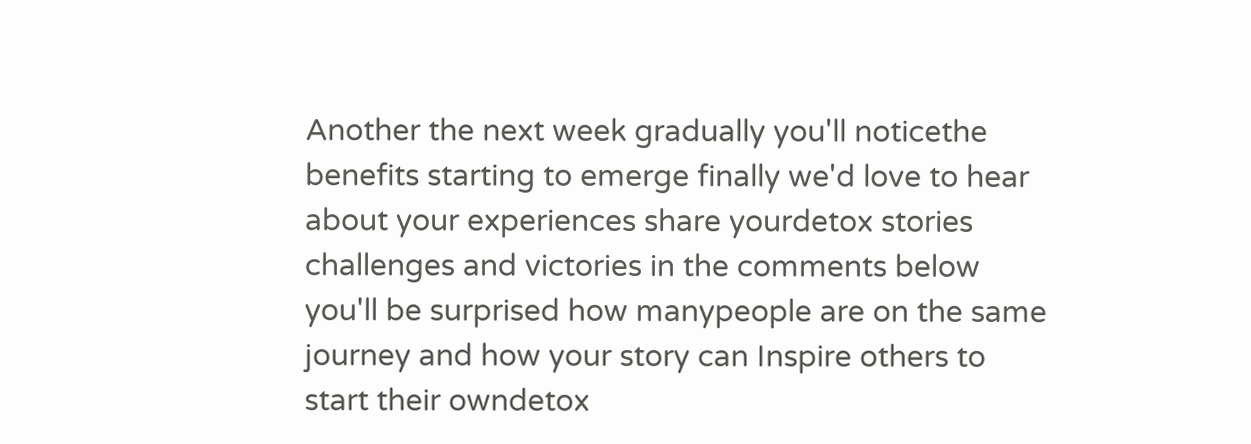Another the next week gradually you'll noticethe benefits starting to emerge finally we'd love to hear about your experiences share yourdetox stories challenges and victories in the comments below you'll be surprised how manypeople are on the same journey and how your story can Inspire others to start their owndetox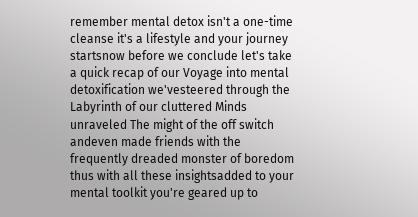remember mental detox isn't a one-time cleanse it's a lifestyle and your journey startsnow before we conclude let's take a quick recap of our Voyage into mental detoxification we'vesteered through the Labyrinth of our cluttered Minds unraveled The might of the off switch andeven made friends with the frequently dreaded monster of boredom thus with all these insightsadded to your mental toolkit you're geared up to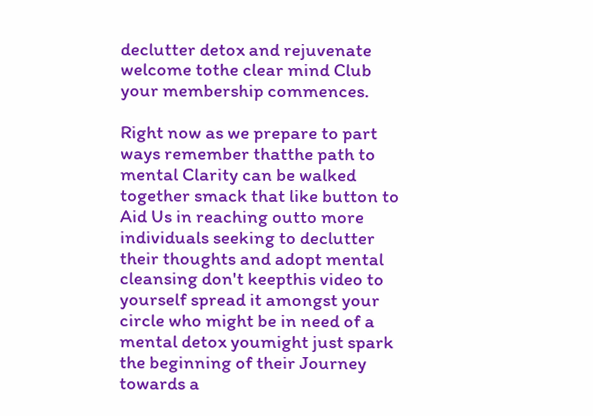declutter detox and rejuvenate welcome tothe clear mind Club your membership commences.

Right now as we prepare to part ways remember thatthe path to mental Clarity can be walked together smack that like button to Aid Us in reaching outto more individuals seeking to declutter their thoughts and adopt mental cleansing don't keepthis video to yourself spread it amongst your circle who might be in need of a mental detox youmight just spark the beginning of their Journey towards a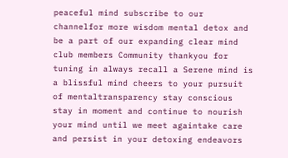peaceful mind subscribe to our channelfor more wisdom mental detox and be a part of our expanding clear mind club members Community thankyou for tuning in always recall a Serene mind is a blissful mind cheers to your pursuit of mentaltransparency stay conscious stay in moment and continue to nourish your mind until we meet againtake care and persist in your detoxing endeavors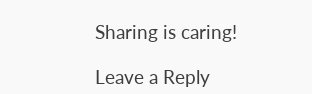Sharing is caring!

Leave a Reply